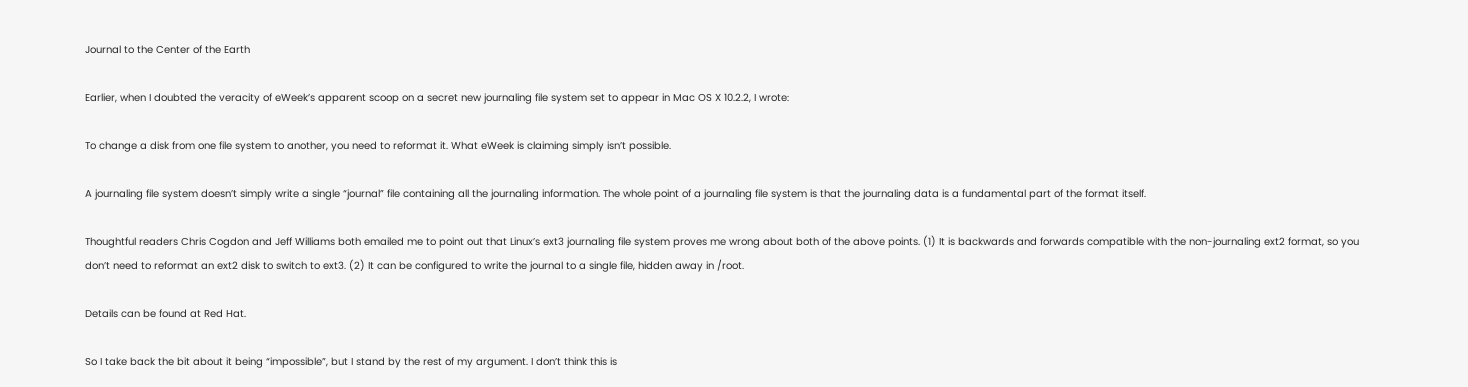Journal to the Center of the Earth

Earlier, when I doubted the veracity of eWeek’s apparent scoop on a secret new journaling file system set to appear in Mac OS X 10.2.2, I wrote:

To change a disk from one file system to another, you need to reformat it. What eWeek is claiming simply isn’t possible.

A journaling file system doesn’t simply write a single “journal” file containing all the journaling information. The whole point of a journaling file system is that the journaling data is a fundamental part of the format itself.

Thoughtful readers Chris Cogdon and Jeff Williams both emailed me to point out that Linux’s ext3 journaling file system proves me wrong about both of the above points. (1) It is backwards and forwards compatible with the non-journaling ext2 format, so you don’t need to reformat an ext2 disk to switch to ext3. (2) It can be configured to write the journal to a single file, hidden away in /root.

Details can be found at Red Hat.

So I take back the bit about it being “impossible”, but I stand by the rest of my argument. I don’t think this is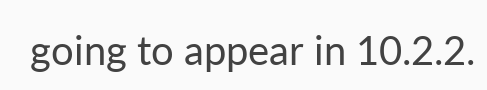going to appear in 10.2.2.